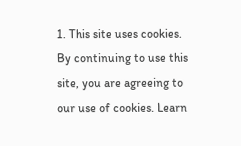1. This site uses cookies. By continuing to use this site, you are agreeing to our use of cookies. Learn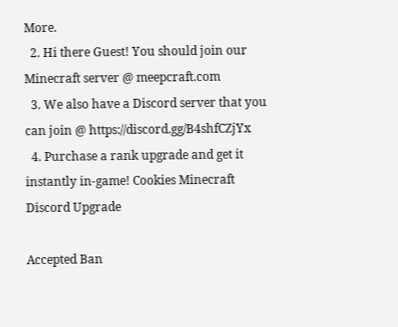More.
  2. Hi there Guest! You should join our Minecraft server @ meepcraft.com
  3. We also have a Discord server that you can join @ https://discord.gg/B4shfCZjYx
  4. Purchase a rank upgrade and get it instantly in-game! Cookies Minecraft Discord Upgrade

Accepted Ban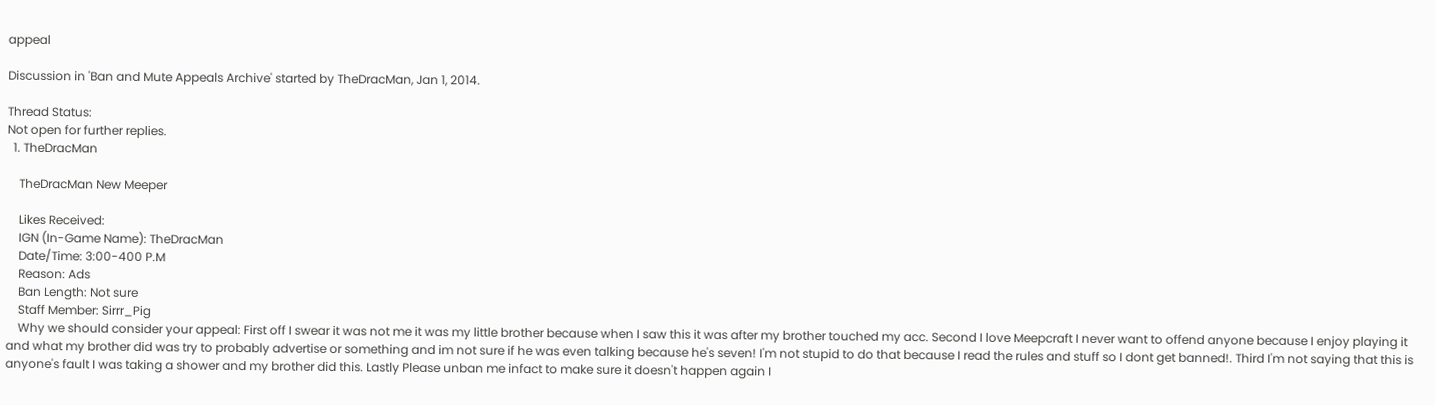appeal

Discussion in 'Ban and Mute Appeals Archive' started by TheDracMan, Jan 1, 2014.

Thread Status:
Not open for further replies.
  1. TheDracMan

    TheDracMan New Meeper

    Likes Received:
    IGN (In-Game Name): TheDracMan
    Date/Time: 3:00-400 P.M
    Reason: Ads
    Ban Length: Not sure
    Staff Member: Sirrr_Pig
    Why we should consider your appeal: First off I swear it was not me it was my little brother because when I saw this it was after my brother touched my acc. Second I love Meepcraft I never want to offend anyone because I enjoy playing it and what my brother did was try to probably advertise or something and im not sure if he was even talking because he's seven! I'm not stupid to do that because I read the rules and stuff so I dont get banned!. Third I'm not saying that this is anyone's fault I was taking a shower and my brother did this. Lastly Please unban me infact to make sure it doesn't happen again I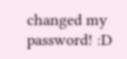changed my password! :D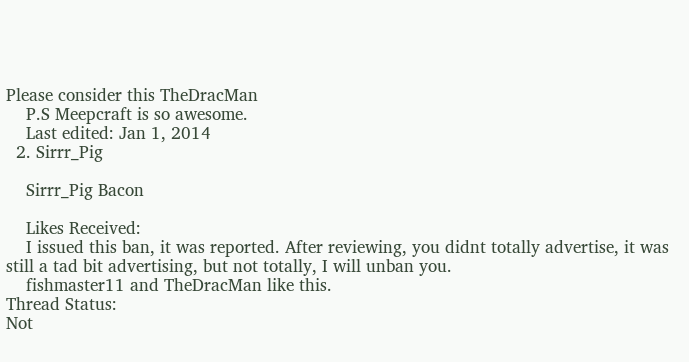Please consider this TheDracMan
    P.S Meepcraft is so awesome.
    Last edited: Jan 1, 2014
  2. Sirrr_Pig

    Sirrr_Pig Bacon

    Likes Received:
    I issued this ban, it was reported. After reviewing, you didnt totally advertise, it was still a tad bit advertising, but not totally, I will unban you.
    fishmaster11 and TheDracMan like this.
Thread Status:
Not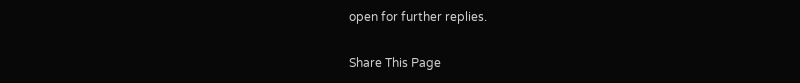open for further replies.

Share This Page